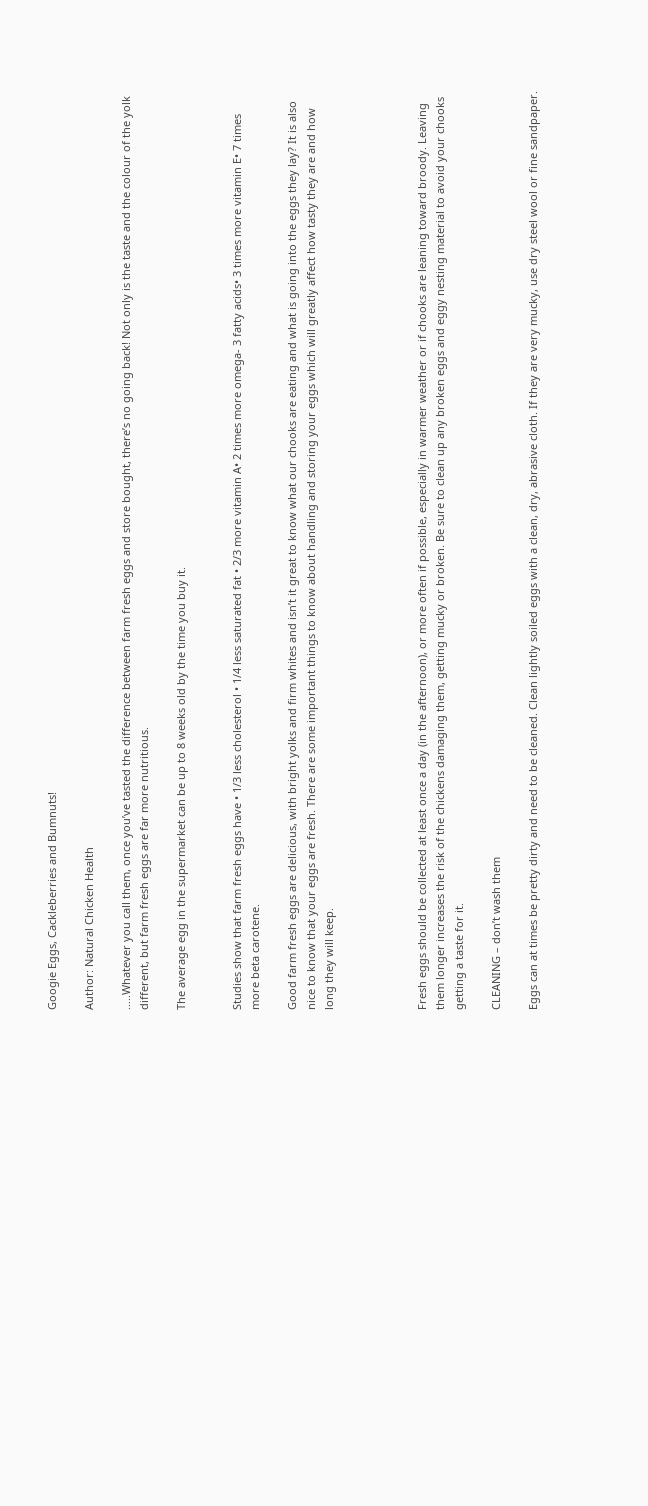Googie Eggs, Cackleberries and Bumnuts!

Author: Natural Chicken Health

…..Whatever you call them, once you’ve tasted the difference between farm fresh eggs and store bought, there’s no going back! Not only is the taste and the colour of the yolk different, but farm fresh eggs are far more nutritious.

The average egg in the supermarket can be up to 8 weeks old by the time you buy it.


Studies show that farm fresh eggs have • 1/3 less cholesterol • 1/4 less saturated fat • 2/3 more vitamin A• 2 times more omega- 3 fatty acids• 3 times more vitamin E• 7 times more beta carotene.

Good farm fresh eggs are delicious, with bright yolks and firm whites and isn’t it great to know what our chooks are eating and what is going into the eggs they lay? It is also nice to know that your eggs are fresh. There are some important things to know about handling and storing your eggs which will greatly affect how tasty they are and how long they will keep.




Fresh eggs should be collected at least once a day (in the afternoon), or more often if possible, especially in warmer weather or if chooks are leaning toward broody. Leaving them longer increases the risk of the chickens damaging them, getting mucky or broken. Be sure to clean up any broken eggs and eggy nesting material to avoid your chooks getting a taste for it.

CLEANING – don’t wash them

Eggs can at times be pretty dirty and need to be cleaned. Clean lightly soiled eggs with a clean, dry, abrasive cloth. If they are very mucky, use dry steel wool or fine sandpaper.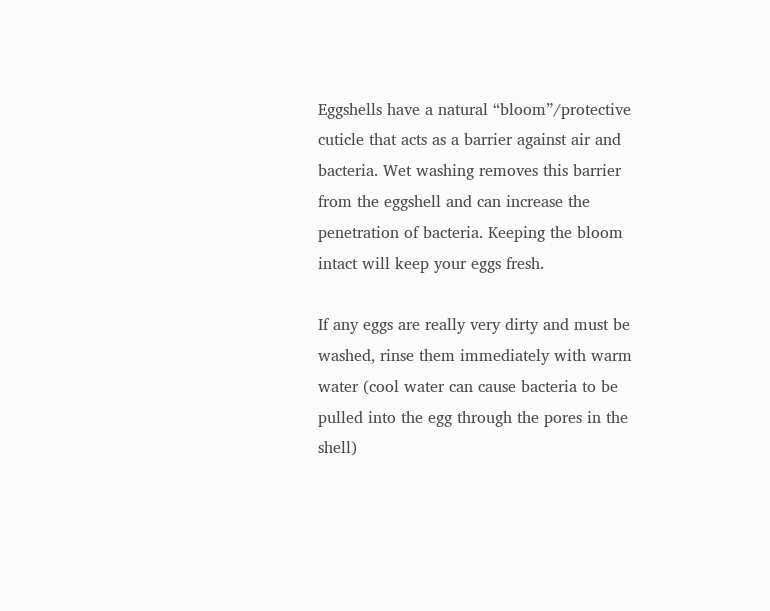Eggshells have a natural “bloom”/protective cuticle that acts as a barrier against air and bacteria. Wet washing removes this barrier from the eggshell and can increase the penetration of bacteria. Keeping the bloom intact will keep your eggs fresh.

If any eggs are really very dirty and must be washed, rinse them immediately with warm water (cool water can cause bacteria to be pulled into the egg through the pores in the shell)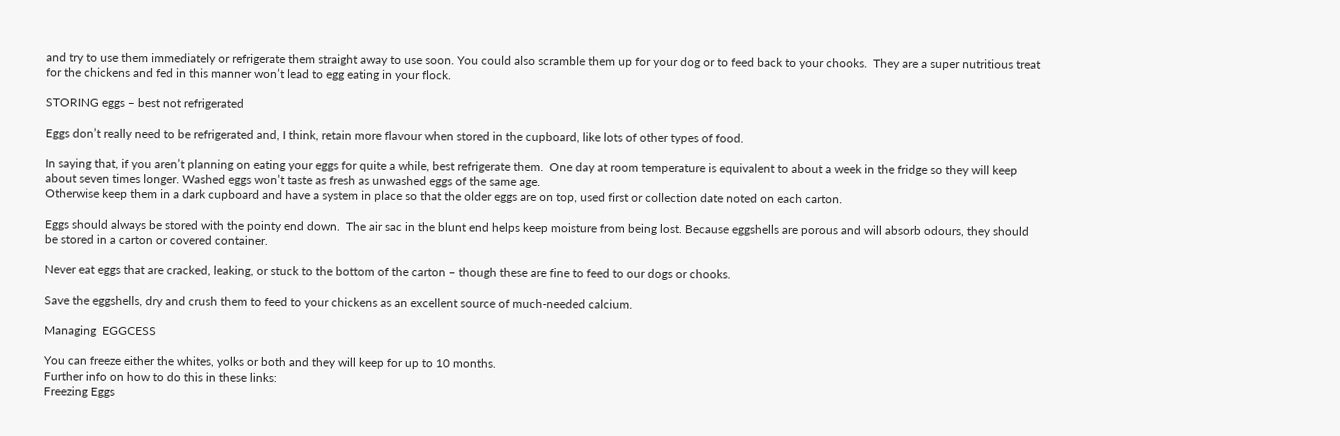and try to use them immediately or refrigerate them straight away to use soon. You could also scramble them up for your dog or to feed back to your chooks.  They are a super nutritious treat for the chickens and fed in this manner won’t lead to egg eating in your flock.

STORING eggs – best not refrigerated

Eggs don’t really need to be refrigerated and, I think, retain more flavour when stored in the cupboard, like lots of other types of food.

In saying that, if you aren’t planning on eating your eggs for quite a while, best refrigerate them.  One day at room temperature is equivalent to about a week in the fridge so they will keep about seven times longer. Washed eggs won’t taste as fresh as unwashed eggs of the same age.
Otherwise keep them in a dark cupboard and have a system in place so that the older eggs are on top, used first or collection date noted on each carton.

Eggs should always be stored with the pointy end down.  The air sac in the blunt end helps keep moisture from being lost. Because eggshells are porous and will absorb odours, they should be stored in a carton or covered container.

Never eat eggs that are cracked, leaking, or stuck to the bottom of the carton – though these are fine to feed to our dogs or chooks.

Save the eggshells, dry and crush them to feed to your chickens as an excellent source of much-needed calcium.

Managing  EGGCESS

You can freeze either the whites, yolks or both and they will keep for up to 10 months.
Further info on how to do this in these links:
Freezing Eggs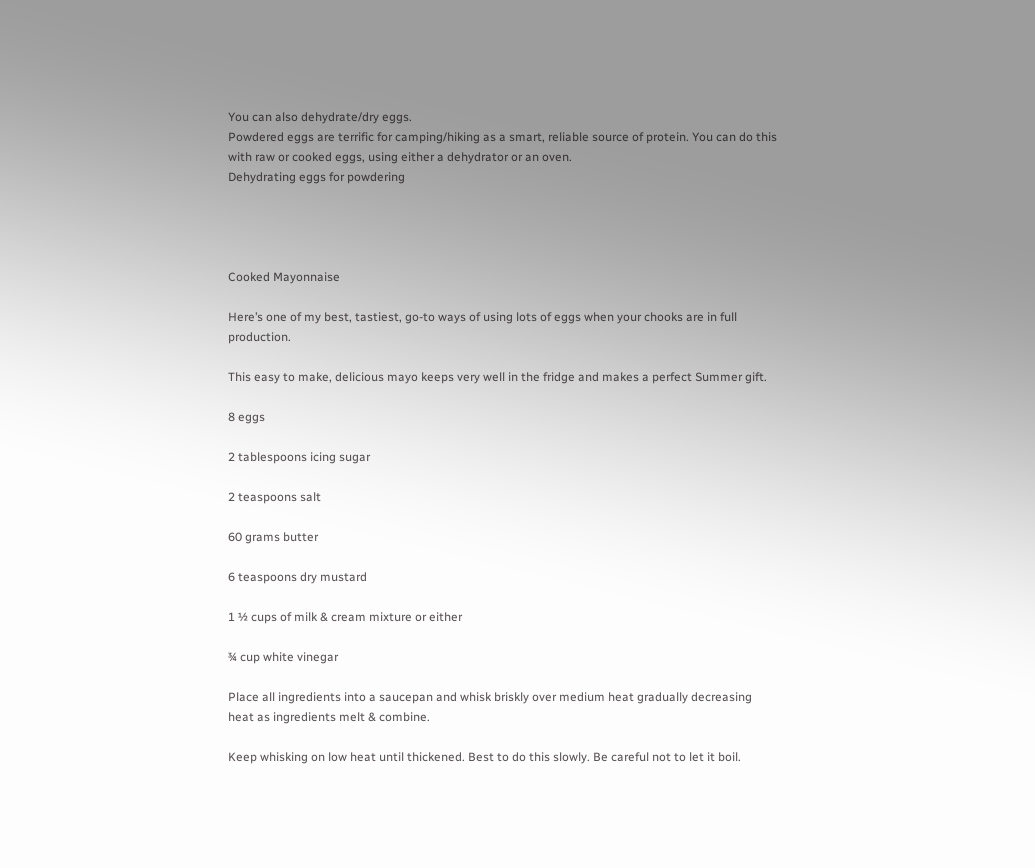You can also dehydrate/dry eggs.
Powdered eggs are terrific for camping/hiking as a smart, reliable source of protein. You can do this with raw or cooked eggs, using either a dehydrator or an oven.
Dehydrating eggs for powdering




Cooked Mayonnaise

Here’s one of my best, tastiest, go-to ways of using lots of eggs when your chooks are in full production.

This easy to make, delicious mayo keeps very well in the fridge and makes a perfect Summer gift.

8 eggs

2 tablespoons icing sugar

2 teaspoons salt

60 grams butter

6 teaspoons dry mustard

1 ½ cups of milk & cream mixture or either

¾ cup white vinegar

Place all ingredients into a saucepan and whisk briskly over medium heat gradually decreasing heat as ingredients melt & combine.

Keep whisking on low heat until thickened. Best to do this slowly. Be careful not to let it boil.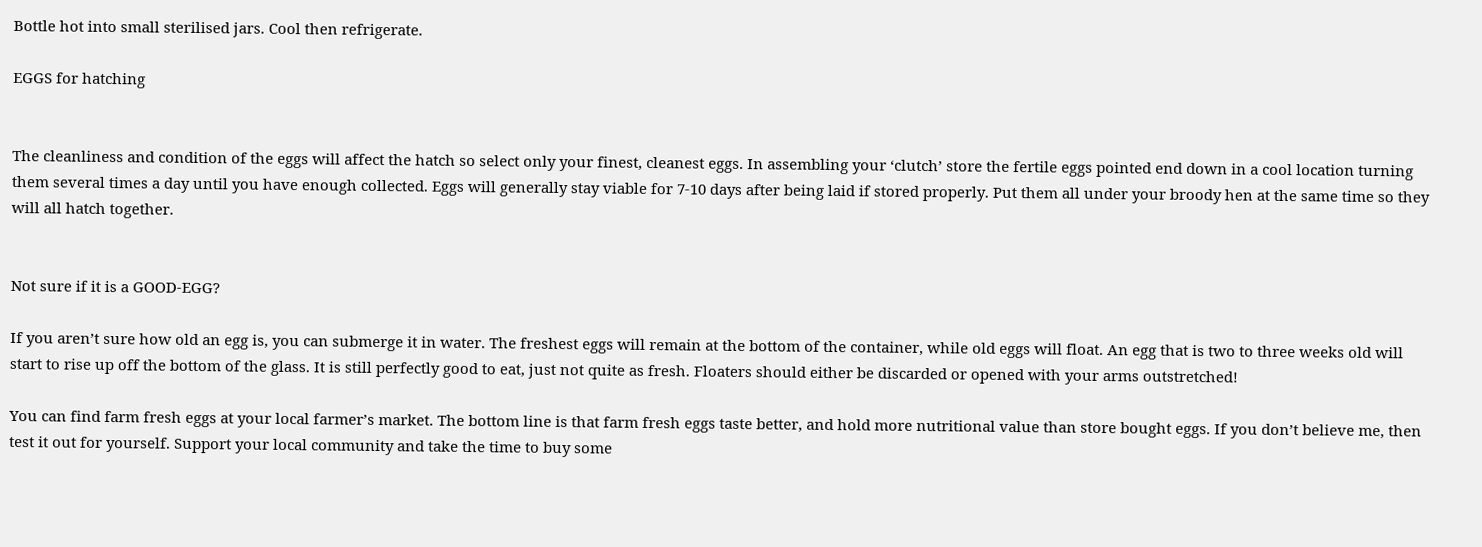Bottle hot into small sterilised jars. Cool then refrigerate.

EGGS for hatching


The cleanliness and condition of the eggs will affect the hatch so select only your finest, cleanest eggs. In assembling your ‘clutch’ store the fertile eggs pointed end down in a cool location turning them several times a day until you have enough collected. Eggs will generally stay viable for 7-10 days after being laid if stored properly. Put them all under your broody hen at the same time so they will all hatch together.


Not sure if it is a GOOD-EGG?

If you aren’t sure how old an egg is, you can submerge it in water. The freshest eggs will remain at the bottom of the container, while old eggs will float. An egg that is two to three weeks old will start to rise up off the bottom of the glass. It is still perfectly good to eat, just not quite as fresh. Floaters should either be discarded or opened with your arms outstretched!

You can find farm fresh eggs at your local farmer’s market. The bottom line is that farm fresh eggs taste better, and hold more nutritional value than store bought eggs. If you don’t believe me, then test it out for yourself. Support your local community and take the time to buy some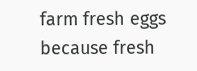farm fresh eggs because fresh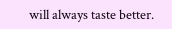will always taste better.